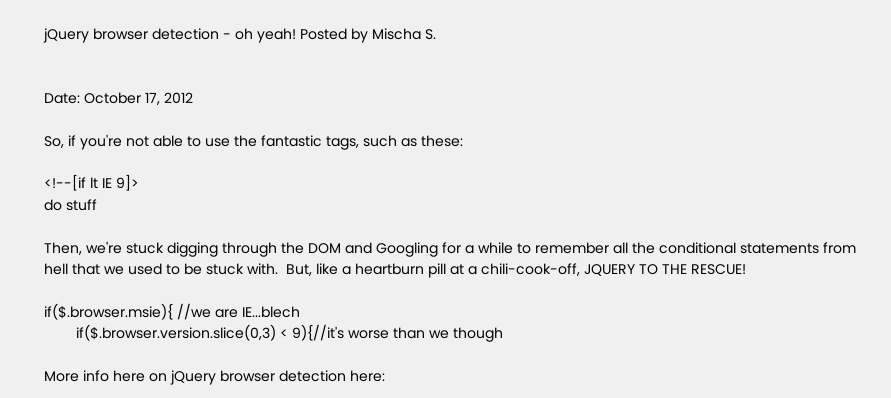jQuery browser detection - oh yeah! Posted by Mischa S.


Date: October 17, 2012

So, if you're not able to use the fantastic tags, such as these:

<!--[if lt IE 9]>
do stuff

Then, we're stuck digging through the DOM and Googling for a while to remember all the conditional statements from hell that we used to be stuck with.  But, like a heartburn pill at a chili-cook-off, JQUERY TO THE RESCUE!

if($.browser.msie){ //we are IE...blech
        if($.browser.version.slice(0,3) < 9){//it's worse than we though

More info here on jQuery browser detection here: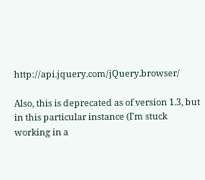http://api.jquery.com/jQuery.browser/

Also, this is deprecated as of version 1.3, but in this particular instance (I'm stuck working in a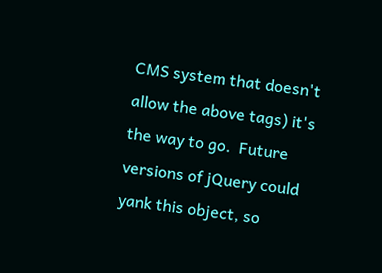CMS system that doesn't allow the above tags) it's the way to go.  Future versions of jQuery could yank this object, so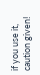if you use it, caution given!